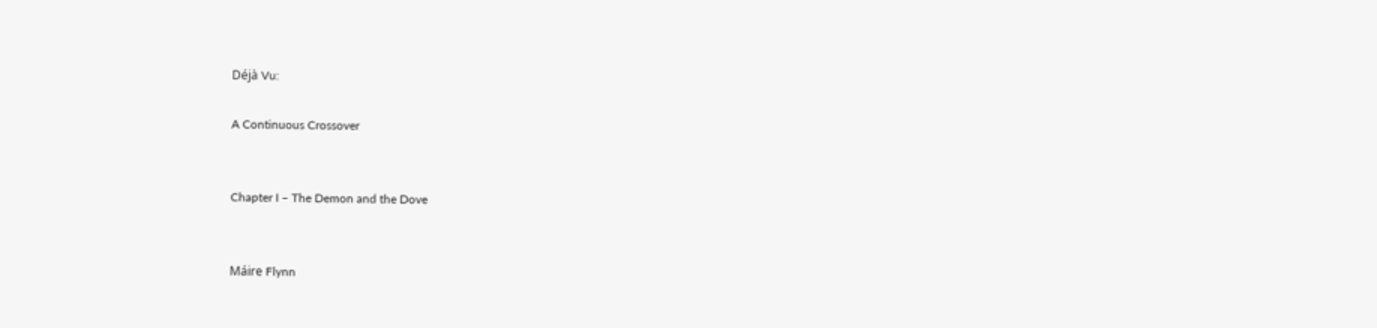Déjà Vu:

A Continuous Crossover


Chapter I – The Demon and the Dove


Máire Flynn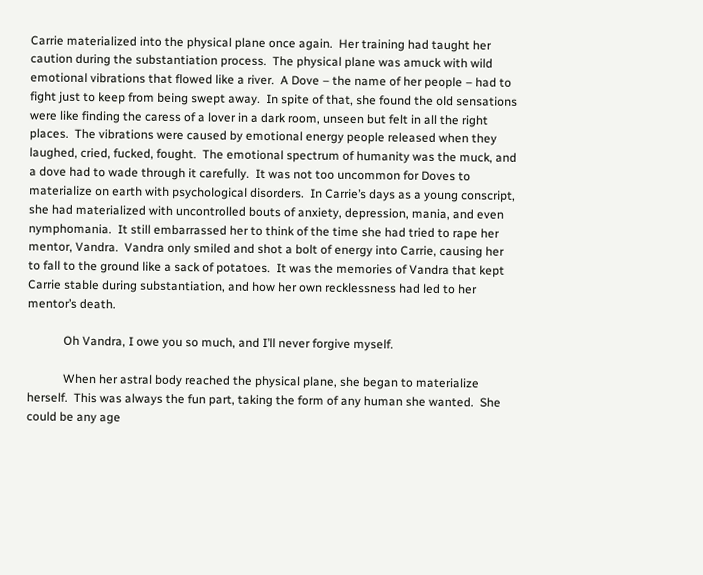Carrie materialized into the physical plane once again.  Her training had taught her caution during the substantiation process.  The physical plane was amuck with wild emotional vibrations that flowed like a river.  A Dove – the name of her people – had to fight just to keep from being swept away.  In spite of that, she found the old sensations were like finding the caress of a lover in a dark room, unseen but felt in all the right places.  The vibrations were caused by emotional energy people released when they laughed, cried, fucked, fought.  The emotional spectrum of humanity was the muck, and a dove had to wade through it carefully.  It was not too uncommon for Doves to materialize on earth with psychological disorders.  In Carrie’s days as a young conscript, she had materialized with uncontrolled bouts of anxiety, depression, mania, and even nymphomania.  It still embarrassed her to think of the time she had tried to rape her mentor, Vandra.  Vandra only smiled and shot a bolt of energy into Carrie, causing her to fall to the ground like a sack of potatoes.  It was the memories of Vandra that kept Carrie stable during substantiation, and how her own recklessness had led to her mentor’s death.

            Oh Vandra, I owe you so much, and I’ll never forgive myself.

            When her astral body reached the physical plane, she began to materialize herself.  This was always the fun part, taking the form of any human she wanted.  She could be any age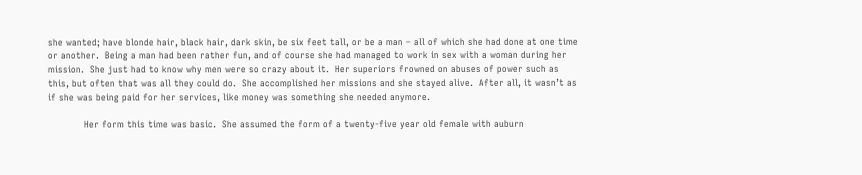she wanted; have blonde hair, black hair, dark skin, be six feet tall, or be a man – all of which she had done at one time or another.  Being a man had been rather fun, and of course she had managed to work in sex with a woman during her mission.  She just had to know why men were so crazy about it.  Her superiors frowned on abuses of power such as this, but often that was all they could do.  She accomplished her missions and she stayed alive.  After all, it wasn’t as if she was being paid for her services, like money was something she needed anymore.

            Her form this time was basic.  She assumed the form of a twenty-five year old female with auburn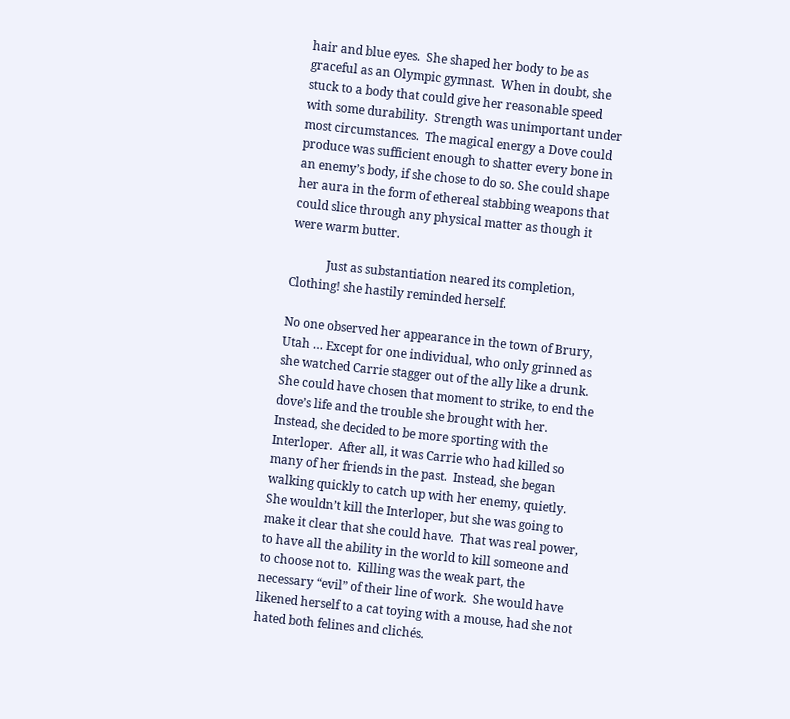hair and blue eyes.  She shaped her body to be as graceful as an Olympic gymnast.  When in doubt, she stuck to a body that could give her reasonable speed with some durability.  Strength was unimportant under most circumstances.  The magical energy a Dove could produce was sufficient enough to shatter every bone in an enemy’s body, if she chose to do so. She could shape her aura in the form of ethereal stabbing weapons that could slice through any physical matter as though it were warm butter.

            Just as substantiation neared its completion, Clothing! she hastily reminded herself.

No one observed her appearance in the town of Brury, Utah … Except for one individual, who only grinned as she watched Carrie stagger out of the ally like a drunk.  She could have chosen that moment to strike, to end the dove’s life and the trouble she brought with her.  Instead, she decided to be more sporting with the Interloper.  After all, it was Carrie who had killed so many of her friends in the past.  Instead, she began walking quickly to catch up with her enemy, quietly.  She wouldn’t kill the Interloper, but she was going to make it clear that she could have.  That was real power, to have all the ability in the world to kill someone and to choose not to.  Killing was the weak part, the necessary “evil” of their line of work.  She would have likened herself to a cat toying with a mouse, had she not hated both felines and clichés.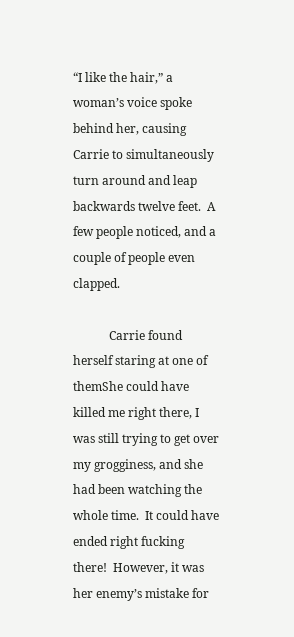“I like the hair,” a woman’s voice spoke behind her, causing Carrie to simultaneously turn around and leap backwards twelve feet.  A few people noticed, and a couple of people even clapped.

            Carrie found herself staring at one of themShe could have killed me right there, I was still trying to get over my grogginess, and she had been watching the whole time.  It could have ended right fucking there!  However, it was her enemy’s mistake for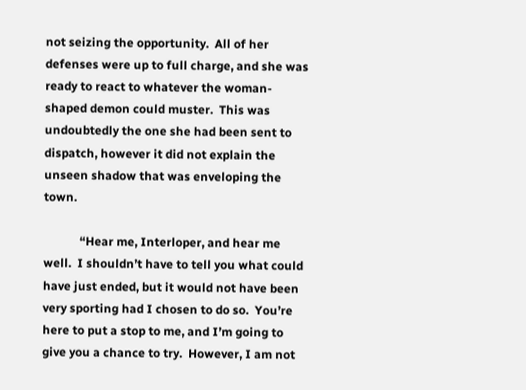not seizing the opportunity.  All of her defenses were up to full charge, and she was ready to react to whatever the woman-shaped demon could muster.  This was undoubtedly the one she had been sent to dispatch, however it did not explain the unseen shadow that was enveloping the town.

            “Hear me, Interloper, and hear me well.  I shouldn’t have to tell you what could have just ended, but it would not have been very sporting had I chosen to do so.  You’re here to put a stop to me, and I’m going to give you a chance to try.  However, I am not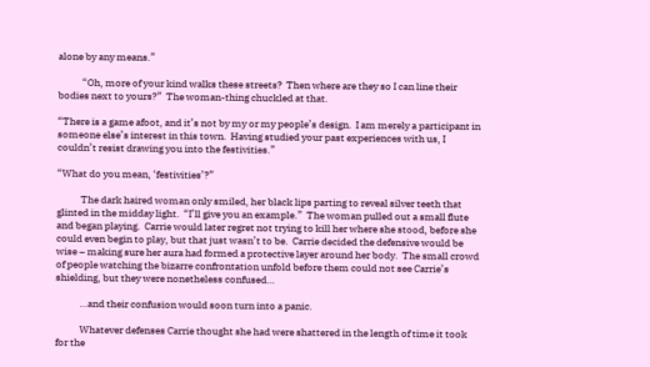alone by any means.”

            “Oh, more of your kind walks these streets?  Then where are they so I can line their bodies next to yours?”  The woman-thing chuckled at that.

“There is a game afoot, and it’s not by my or my people’s design.  I am merely a participant in someone else’s interest in this town.  Having studied your past experiences with us, I couldn’t resist drawing you into the festivities.”

“What do you mean, ‘festivities’?”

            The dark haired woman only smiled, her black lips parting to reveal silver teeth that glinted in the midday light.  “I’ll give you an example.”  The woman pulled out a small flute and began playing.  Carrie would later regret not trying to kill her where she stood, before she could even begin to play, but that just wasn’t to be.  Carrie decided the defensive would be wise – making sure her aura had formed a protective layer around her body.  The small crowd of people watching the bizarre confrontation unfold before them could not see Carrie’s shielding, but they were nonetheless confused…

            …and their confusion would soon turn into a panic.

            Whatever defenses Carrie thought she had were shattered in the length of time it took for the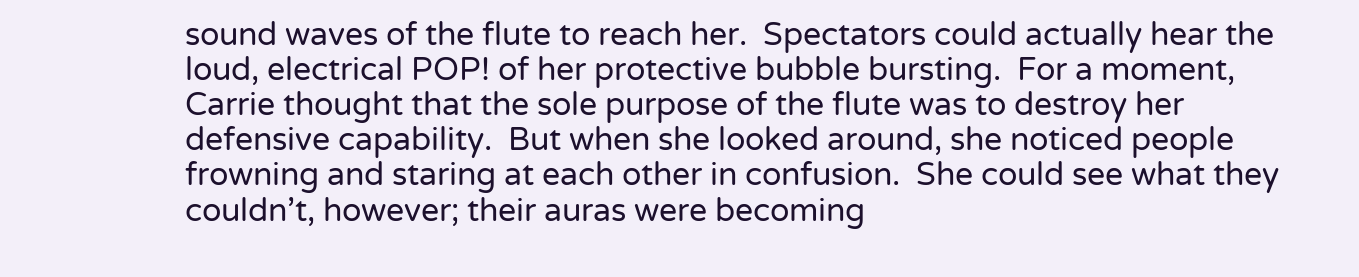sound waves of the flute to reach her.  Spectators could actually hear the loud, electrical POP! of her protective bubble bursting.  For a moment, Carrie thought that the sole purpose of the flute was to destroy her defensive capability.  But when she looked around, she noticed people frowning and staring at each other in confusion.  She could see what they couldn’t, however; their auras were becoming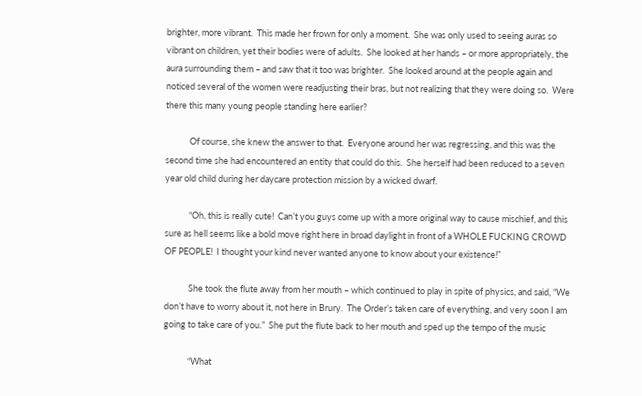brighter, more vibrant.  This made her frown for only a moment.  She was only used to seeing auras so vibrant on children, yet their bodies were of adults.  She looked at her hands – or more appropriately, the aura surrounding them – and saw that it too was brighter.  She looked around at the people again and noticed several of the women were readjusting their bras, but not realizing that they were doing so.  Were there this many young people standing here earlier?

            Of course, she knew the answer to that.  Everyone around her was regressing, and this was the second time she had encountered an entity that could do this.  She herself had been reduced to a seven year old child during her daycare protection mission by a wicked dwarf.

            “Oh, this is really cute!  Can’t you guys come up with a more original way to cause mischief, and this sure as hell seems like a bold move right here in broad daylight in front of a WHOLE FUCKING CROWD OF PEOPLE!  I thought your kind never wanted anyone to know about your existence!”

            She took the flute away from her mouth – which continued to play in spite of physics, and said, “We don’t have to worry about it, not here in Brury.  The Order’s taken care of everything, and very soon I am going to take care of you.”  She put the flute back to her mouth and sped up the tempo of the music

            “What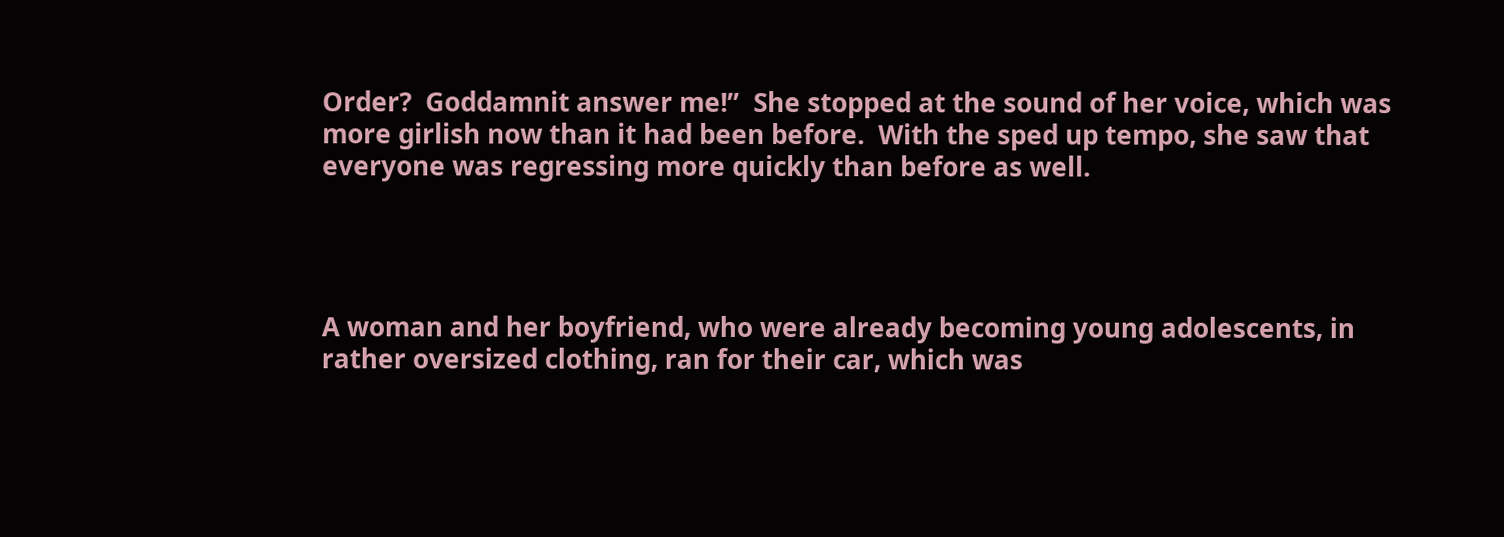Order?  Goddamnit answer me!”  She stopped at the sound of her voice, which was more girlish now than it had been before.  With the sped up tempo, she saw that everyone was regressing more quickly than before as well.




A woman and her boyfriend, who were already becoming young adolescents, in rather oversized clothing, ran for their car, which was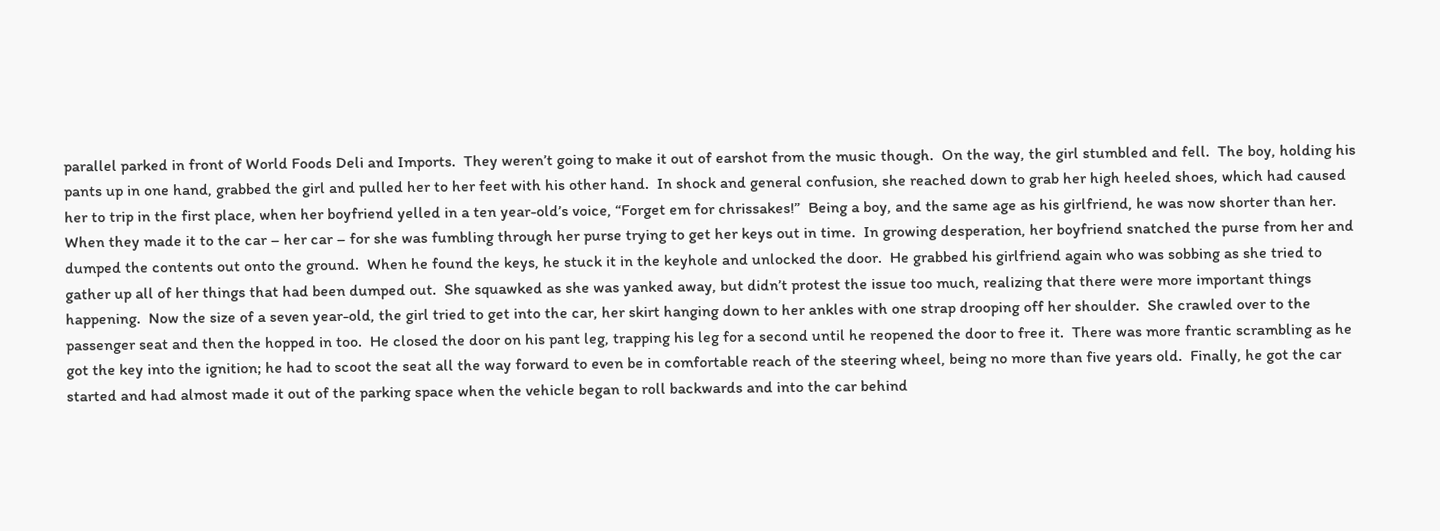parallel parked in front of World Foods Deli and Imports.  They weren’t going to make it out of earshot from the music though.  On the way, the girl stumbled and fell.  The boy, holding his pants up in one hand, grabbed the girl and pulled her to her feet with his other hand.  In shock and general confusion, she reached down to grab her high heeled shoes, which had caused her to trip in the first place, when her boyfriend yelled in a ten year-old’s voice, “Forget em for chrissakes!”  Being a boy, and the same age as his girlfriend, he was now shorter than her.  When they made it to the car – her car – for she was fumbling through her purse trying to get her keys out in time.  In growing desperation, her boyfriend snatched the purse from her and dumped the contents out onto the ground.  When he found the keys, he stuck it in the keyhole and unlocked the door.  He grabbed his girlfriend again who was sobbing as she tried to gather up all of her things that had been dumped out.  She squawked as she was yanked away, but didn’t protest the issue too much, realizing that there were more important things happening.  Now the size of a seven year-old, the girl tried to get into the car, her skirt hanging down to her ankles with one strap drooping off her shoulder.  She crawled over to the passenger seat and then the hopped in too.  He closed the door on his pant leg, trapping his leg for a second until he reopened the door to free it.  There was more frantic scrambling as he got the key into the ignition; he had to scoot the seat all the way forward to even be in comfortable reach of the steering wheel, being no more than five years old.  Finally, he got the car started and had almost made it out of the parking space when the vehicle began to roll backwards and into the car behind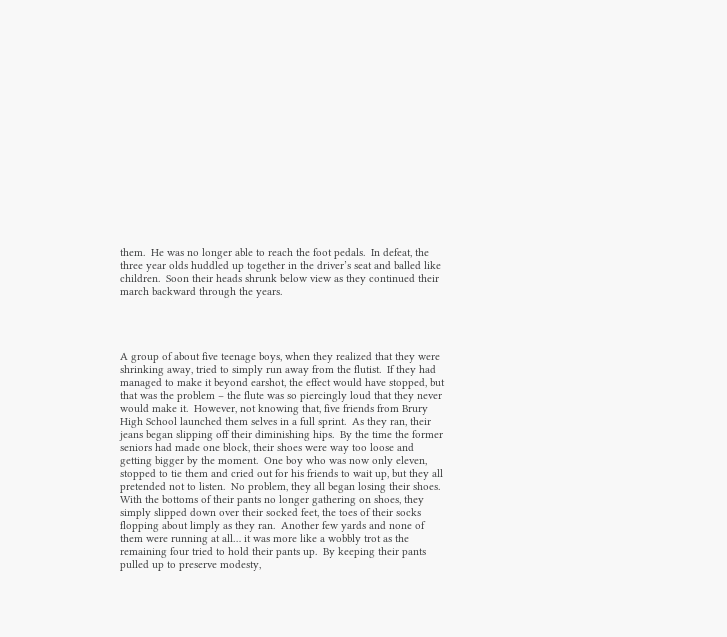them.  He was no longer able to reach the foot pedals.  In defeat, the three year olds huddled up together in the driver’s seat and balled like children.  Soon their heads shrunk below view as they continued their march backward through the years.




A group of about five teenage boys, when they realized that they were shrinking away, tried to simply run away from the flutist.  If they had managed to make it beyond earshot, the effect would have stopped, but that was the problem – the flute was so piercingly loud that they never would make it.  However, not knowing that, five friends from Brury High School launched them selves in a full sprint.  As they ran, their jeans began slipping off their diminishing hips.  By the time the former seniors had made one block, their shoes were way too loose and getting bigger by the moment.  One boy who was now only eleven, stopped to tie them and cried out for his friends to wait up, but they all pretended not to listen.  No problem, they all began losing their shoes.  With the bottoms of their pants no longer gathering on shoes, they simply slipped down over their socked feet, the toes of their socks flopping about limply as they ran.  Another few yards and none of them were running at all… it was more like a wobbly trot as the remaining four tried to hold their pants up.  By keeping their pants pulled up to preserve modesty,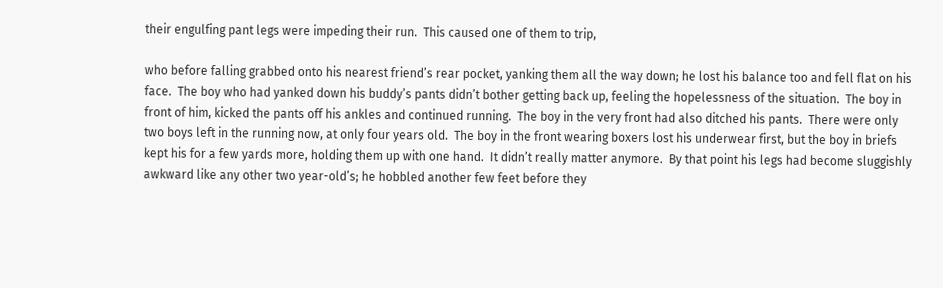their engulfing pant legs were impeding their run.  This caused one of them to trip,

who before falling grabbed onto his nearest friend’s rear pocket, yanking them all the way down; he lost his balance too and fell flat on his face.  The boy who had yanked down his buddy’s pants didn’t bother getting back up, feeling the hopelessness of the situation.  The boy in front of him, kicked the pants off his ankles and continued running.  The boy in the very front had also ditched his pants.  There were only two boys left in the running now, at only four years old.  The boy in the front wearing boxers lost his underwear first, but the boy in briefs kept his for a few yards more, holding them up with one hand.  It didn’t really matter anymore.  By that point his legs had become sluggishly awkward like any other two year-old’s; he hobbled another few feet before they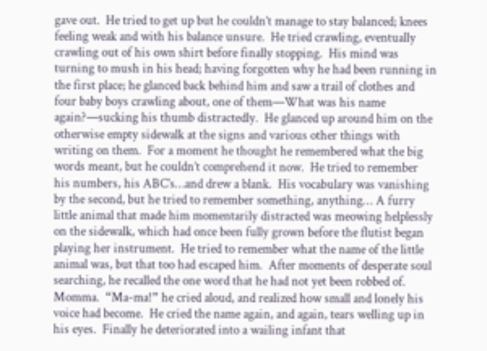gave out.  He tried to get up but he couldn’t manage to stay balanced; knees feeling weak and with his balance unsure.  He tried crawling, eventually crawling out of his own shirt before finally stopping.  His mind was turning to mush in his head; having forgotten why he had been running in the first place; he glanced back behind him and saw a trail of clothes and four baby boys crawling about, one of them—What was his name again?—sucking his thumb distractedly.  He glanced up around him on the otherwise empty sidewalk at the signs and various other things with writing on them.  For a moment he thought he remembered what the big words meant, but he couldn’t comprehend it now.  He tried to remember his numbers, his ABC’s…and drew a blank.  His vocabulary was vanishing by the second, but he tried to remember something, anything… A furry little animal that made him momentarily distracted was meowing helplessly on the sidewalk, which had once been fully grown before the flutist began playing her instrument.  He tried to remember what the name of the little animal was, but that too had escaped him.  After moments of desperate soul searching, he recalled the one word that he had not yet been robbed of.  Momma.  “Ma-ma!” he cried aloud, and realized how small and lonely his voice had become.  He cried the name again, and again, tears welling up in his eyes.  Finally he deteriorated into a wailing infant that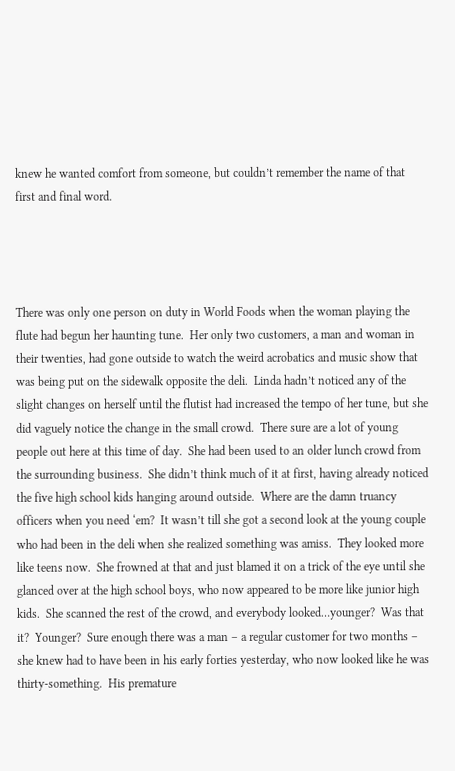knew he wanted comfort from someone, but couldn’t remember the name of that first and final word.




There was only one person on duty in World Foods when the woman playing the flute had begun her haunting tune.  Her only two customers, a man and woman in their twenties, had gone outside to watch the weird acrobatics and music show that was being put on the sidewalk opposite the deli.  Linda hadn’t noticed any of the slight changes on herself until the flutist had increased the tempo of her tune, but she did vaguely notice the change in the small crowd.  There sure are a lot of young people out here at this time of day.  She had been used to an older lunch crowd from the surrounding business.  She didn’t think much of it at first, having already noticed the five high school kids hanging around outside.  Where are the damn truancy officers when you need ‘em?  It wasn’t till she got a second look at the young couple who had been in the deli when she realized something was amiss.  They looked more like teens now.  She frowned at that and just blamed it on a trick of the eye until she glanced over at the high school boys, who now appeared to be more like junior high kids.  She scanned the rest of the crowd, and everybody looked…younger?  Was that it?  Younger?  Sure enough there was a man – a regular customer for two months – she knew had to have been in his early forties yesterday, who now looked like he was thirty-something.  His premature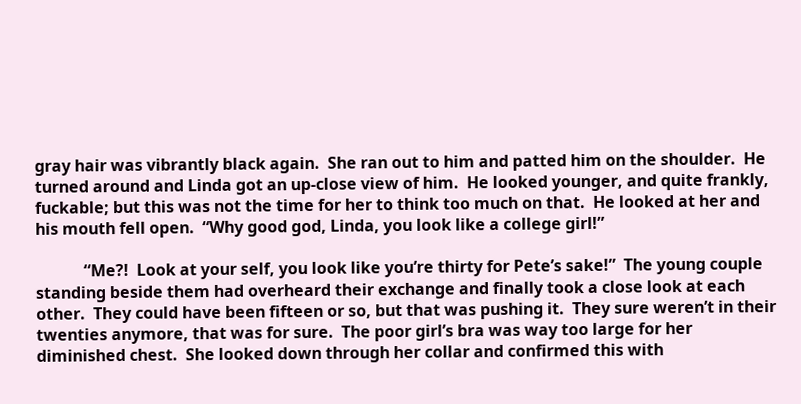gray hair was vibrantly black again.  She ran out to him and patted him on the shoulder.  He turned around and Linda got an up-close view of him.  He looked younger, and quite frankly, fuckable; but this was not the time for her to think too much on that.  He looked at her and his mouth fell open.  “Why good god, Linda, you look like a college girl!”

            “Me?!  Look at your self, you look like you’re thirty for Pete’s sake!”  The young couple standing beside them had overheard their exchange and finally took a close look at each other.  They could have been fifteen or so, but that was pushing it.  They sure weren’t in their twenties anymore, that was for sure.  The poor girl’s bra was way too large for her diminished chest.  She looked down through her collar and confirmed this with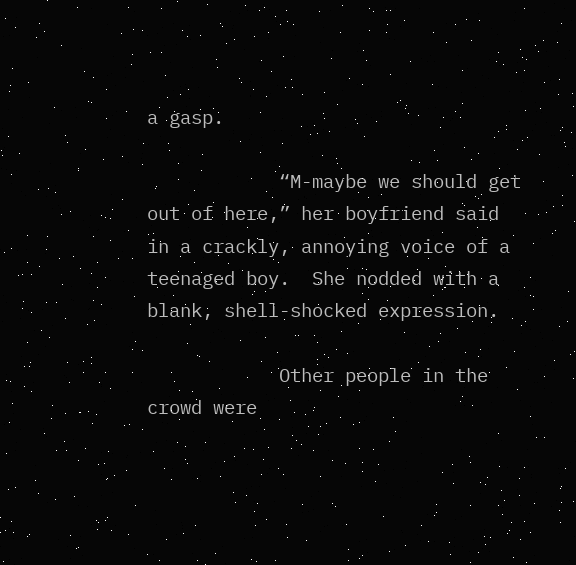a gasp.

            “M-maybe we should get out of here,” her boyfriend said in a crackly, annoying voice of a teenaged boy.  She nodded with a blank, shell-shocked expression.

            Other people in the crowd were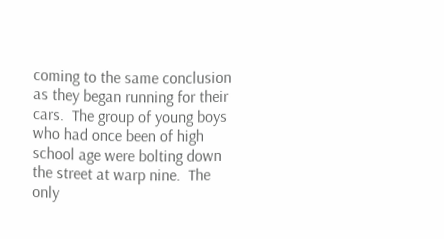coming to the same conclusion as they began running for their cars.  The group of young boys who had once been of high school age were bolting down the street at warp nine.  The only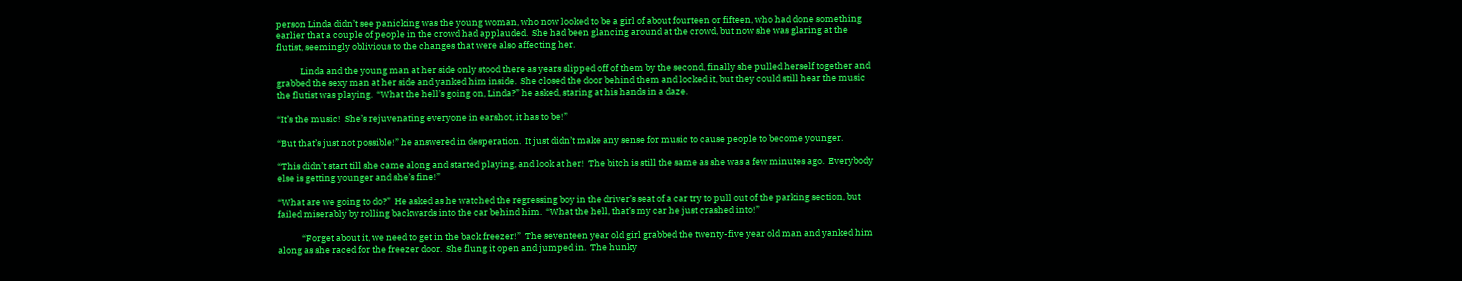person Linda didn’t see panicking was the young woman, who now looked to be a girl of about fourteen or fifteen, who had done something earlier that a couple of people in the crowd had applauded.  She had been glancing around at the crowd, but now she was glaring at the flutist, seemingly oblivious to the changes that were also affecting her.

            Linda and the young man at her side only stood there as years slipped off of them by the second, finally she pulled herself together and grabbed the sexy man at her side and yanked him inside.  She closed the door behind them and locked it, but they could still hear the music the flutist was playing.  “What the hell’s going on, Linda?” he asked, staring at his hands in a daze.

“It’s the music!  She’s rejuvenating everyone in earshot, it has to be!”

“But that’s just not possible!” he answered in desperation.  It just didn’t make any sense for music to cause people to become younger.

“This didn’t start till she came along and started playing, and look at her!  The bitch is still the same as she was a few minutes ago.  Everybody else is getting younger and she’s fine!”

“What are we going to do?”  He asked as he watched the regressing boy in the driver’s seat of a car try to pull out of the parking section, but failed miserably by rolling backwards into the car behind him.  “What the hell, that’s my car he just crashed into!”

            “Forget about it, we need to get in the back freezer!”  The seventeen year old girl grabbed the twenty-five year old man and yanked him along as she raced for the freezer door.  She flung it open and jumped in.  The hunky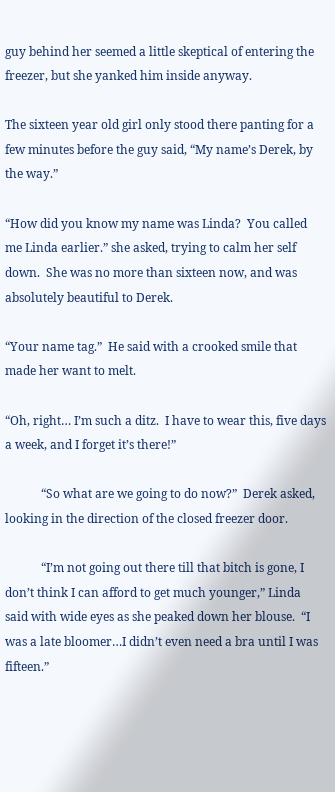guy behind her seemed a little skeptical of entering the freezer, but she yanked him inside anyway.

The sixteen year old girl only stood there panting for a few minutes before the guy said, “My name’s Derek, by the way.”

“How did you know my name was Linda?  You called me Linda earlier.” she asked, trying to calm her self down.  She was no more than sixteen now, and was absolutely beautiful to Derek.

“Your name tag.”  He said with a crooked smile that made her want to melt.

“Oh, right… I’m such a ditz.  I have to wear this, five days a week, and I forget it’s there!”

            “So what are we going to do now?”  Derek asked, looking in the direction of the closed freezer door.

            “I’m not going out there till that bitch is gone, I don’t think I can afford to get much younger,” Linda said with wide eyes as she peaked down her blouse.  “I was a late bloomer…I didn’t even need a bra until I was fifteen.”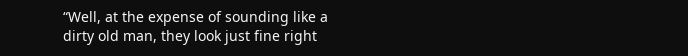“Well, at the expense of sounding like a dirty old man, they look just fine right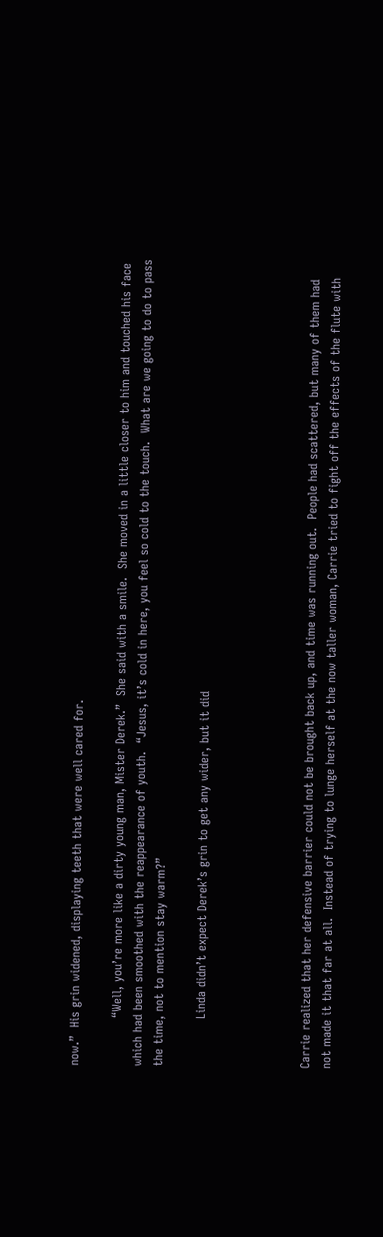now.”  His grin widened, displaying teeth that were well cared for.

            “Well, you’re more like a dirty young man, Mister Derek.”  She said with a smile.  She moved in a little closer to him and touched his face which had been smoothed with the reappearance of youth.  “Jesus, it’s cold in here, you feel so cold to the touch.  What are we going to do to pass the time, not to mention stay warm?”

            Linda didn’t expect Derek’s grin to get any wider, but it did




Carrie realized that her defensive barrier could not be brought back up, and time was running out.  People had scattered, but many of them had not made it that far at all.  Instead of trying to lunge herself at the now taller woman, Carrie tried to fight off the effects of the flute with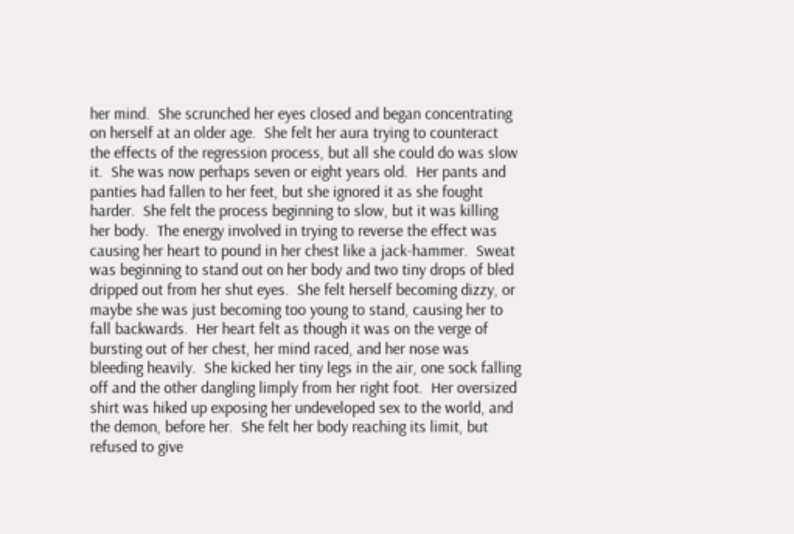her mind.  She scrunched her eyes closed and began concentrating on herself at an older age.  She felt her aura trying to counteract the effects of the regression process, but all she could do was slow it.  She was now perhaps seven or eight years old.  Her pants and panties had fallen to her feet, but she ignored it as she fought harder.  She felt the process beginning to slow, but it was killing her body.  The energy involved in trying to reverse the effect was causing her heart to pound in her chest like a jack-hammer.  Sweat was beginning to stand out on her body and two tiny drops of bled dripped out from her shut eyes.  She felt herself becoming dizzy, or maybe she was just becoming too young to stand, causing her to fall backwards.  Her heart felt as though it was on the verge of bursting out of her chest, her mind raced, and her nose was bleeding heavily.  She kicked her tiny legs in the air, one sock falling off and the other dangling limply from her right foot.  Her oversized shirt was hiked up exposing her undeveloped sex to the world, and the demon, before her.  She felt her body reaching its limit, but refused to give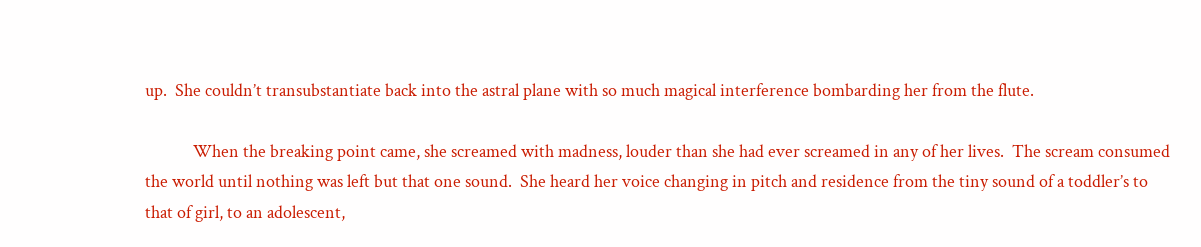up.  She couldn’t transubstantiate back into the astral plane with so much magical interference bombarding her from the flute.

            When the breaking point came, she screamed with madness, louder than she had ever screamed in any of her lives.  The scream consumed the world until nothing was left but that one sound.  She heard her voice changing in pitch and residence from the tiny sound of a toddler’s to that of girl, to an adolescent,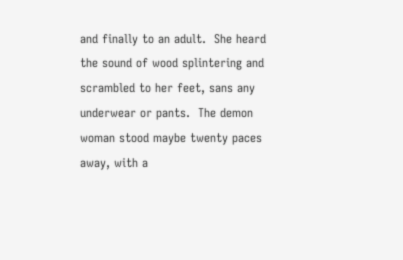and finally to an adult.  She heard the sound of wood splintering and scrambled to her feet, sans any underwear or pants.  The demon woman stood maybe twenty paces away, with a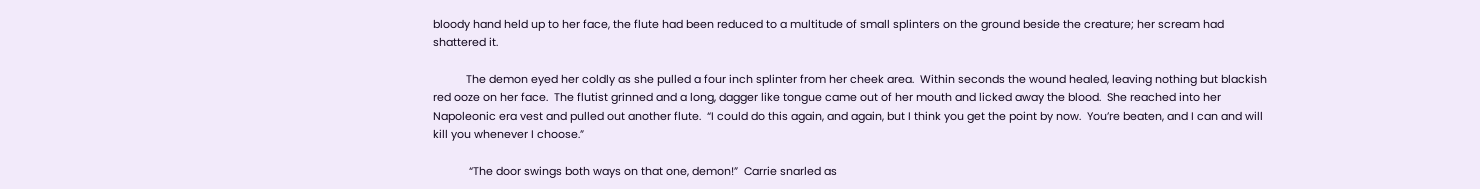bloody hand held up to her face, the flute had been reduced to a multitude of small splinters on the ground beside the creature; her scream had shattered it.

           The demon eyed her coldly as she pulled a four inch splinter from her cheek area.  Within seconds the wound healed, leaving nothing but blackish red ooze on her face.  The flutist grinned and a long, dagger like tongue came out of her mouth and licked away the blood.  She reached into her Napoleonic era vest and pulled out another flute.  “I could do this again, and again, but I think you get the point by now.  You’re beaten, and I can and will kill you whenever I choose.”

            “The door swings both ways on that one, demon!”  Carrie snarled as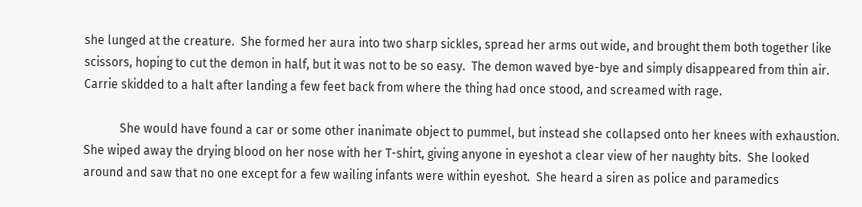she lunged at the creature.  She formed her aura into two sharp sickles, spread her arms out wide, and brought them both together like scissors, hoping to cut the demon in half, but it was not to be so easy.  The demon waved bye-bye and simply disappeared from thin air.  Carrie skidded to a halt after landing a few feet back from where the thing had once stood, and screamed with rage.

            She would have found a car or some other inanimate object to pummel, but instead she collapsed onto her knees with exhaustion.  She wiped away the drying blood on her nose with her T-shirt, giving anyone in eyeshot a clear view of her naughty bits.  She looked around and saw that no one except for a few wailing infants were within eyeshot.  She heard a siren as police and paramedics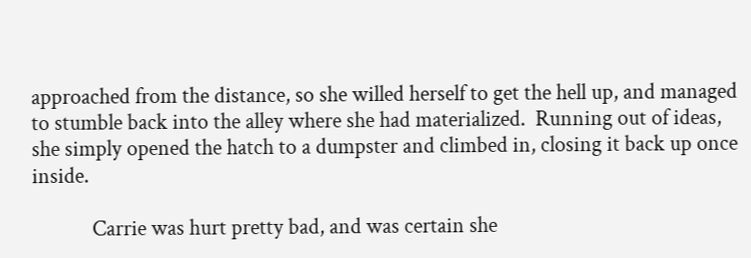approached from the distance, so she willed herself to get the hell up, and managed to stumble back into the alley where she had materialized.  Running out of ideas, she simply opened the hatch to a dumpster and climbed in, closing it back up once inside.

            Carrie was hurt pretty bad, and was certain she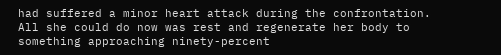had suffered a minor heart attack during the confrontation.  All she could do now was rest and regenerate her body to something approaching ninety-percent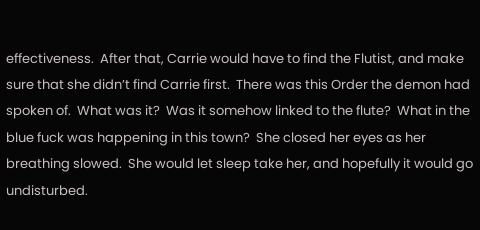effectiveness.  After that, Carrie would have to find the Flutist, and make sure that she didn’t find Carrie first.  There was this Order the demon had spoken of.  What was it?  Was it somehow linked to the flute?  What in the blue fuck was happening in this town?  She closed her eyes as her breathing slowed.  She would let sleep take her, and hopefully it would go undisturbed.